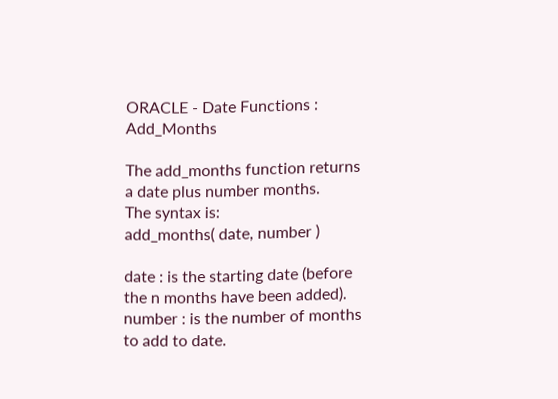ORACLE - Date Functions : Add_Months

The add_months function returns a date plus number months.
The syntax is:
add_months( date, number )

date : is the starting date (before the n months have been added).
number : is the number of months to add to date.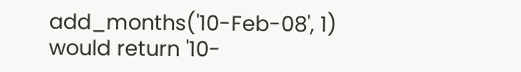add_months('10-Feb-08', 1) would return '10-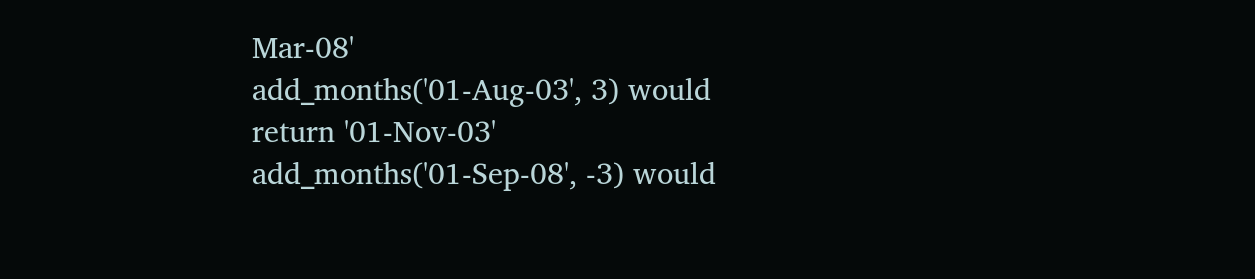Mar-08'
add_months('01-Aug-03', 3) would return '01-Nov-03'
add_months('01-Sep-08', -3) would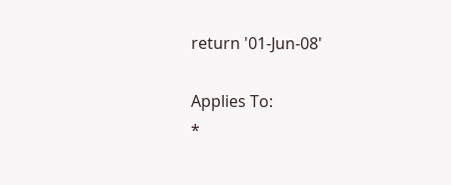return '01-Jun-08'

Applies To:
*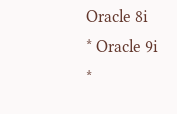Oracle 8i
* Oracle 9i
*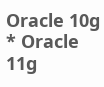Oracle 10g
* Oracle 11g